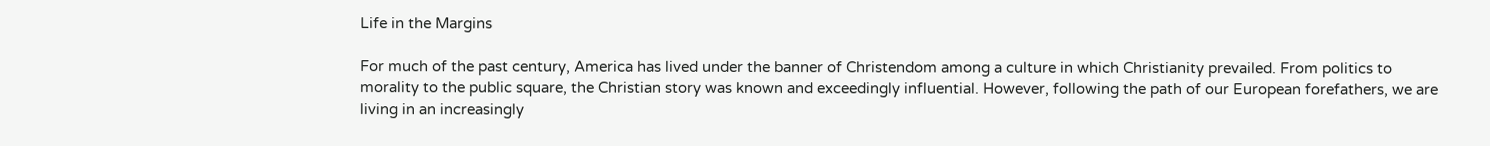Life in the Margins

For much of the past century, America has lived under the banner of Christendom among a culture in which Christianity prevailed. From politics to morality to the public square, the Christian story was known and exceedingly influential. However, following the path of our European forefathers, we are living in an increasingly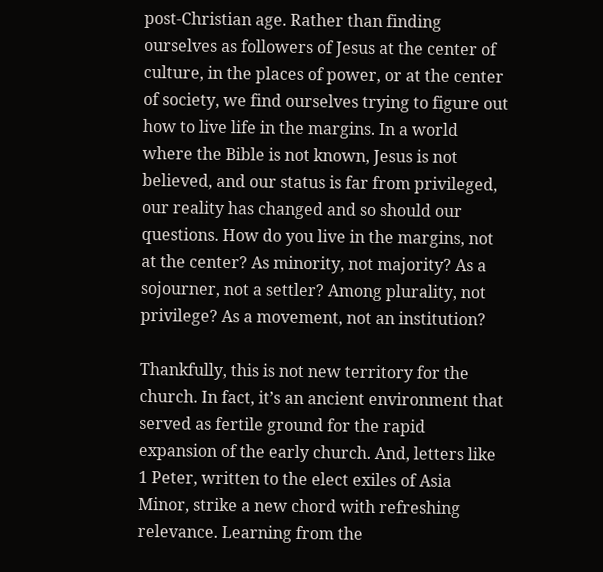post-Christian age. Rather than finding ourselves as followers of Jesus at the center of culture, in the places of power, or at the center of society, we find ourselves trying to figure out how to live life in the margins. In a world where the Bible is not known, Jesus is not believed, and our status is far from privileged, our reality has changed and so should our questions. How do you live in the margins, not at the center? As minority, not majority? As a sojourner, not a settler? Among plurality, not privilege? As a movement, not an institution?

Thankfully, this is not new territory for the church. In fact, it’s an ancient environment that served as fertile ground for the rapid expansion of the early church. And, letters like 1 Peter, written to the elect exiles of Asia Minor, strike a new chord with refreshing relevance. Learning from the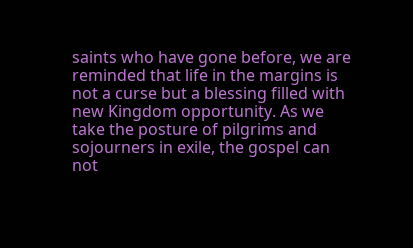saints who have gone before, we are reminded that life in the margins is not a curse but a blessing filled with new Kingdom opportunity. As we take the posture of pilgrims and sojourners in exile, the gospel can not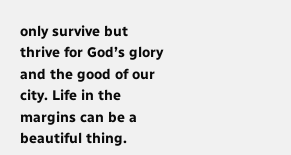only survive but thrive for God’s glory and the good of our city. Life in the margins can be a beautiful thing.